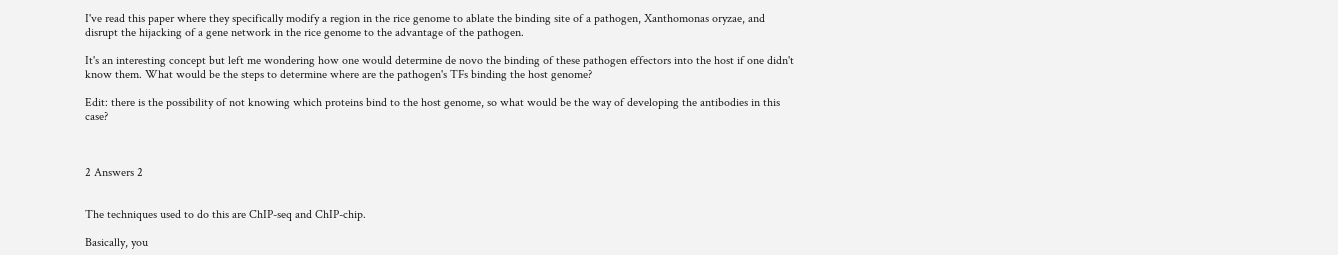I've read this paper where they specifically modify a region in the rice genome to ablate the binding site of a pathogen, Xanthomonas oryzae, and disrupt the hijacking of a gene network in the rice genome to the advantage of the pathogen.

It's an interesting concept but left me wondering how one would determine de novo the binding of these pathogen effectors into the host if one didn't know them. What would be the steps to determine where are the pathogen's TFs binding the host genome?

Edit: there is the possibility of not knowing which proteins bind to the host genome, so what would be the way of developing the antibodies in this case?



2 Answers 2


The techniques used to do this are ChIP-seq and ChIP-chip.

Basically, you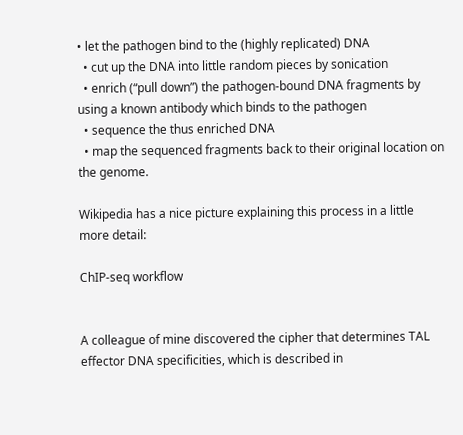• let the pathogen bind to the (highly replicated) DNA
  • cut up the DNA into little random pieces by sonication
  • enrich (“pull down”) the pathogen-bound DNA fragments by using a known antibody which binds to the pathogen
  • sequence the thus enriched DNA
  • map the sequenced fragments back to their original location on the genome.

Wikipedia has a nice picture explaining this process in a little more detail:

ChIP-seq workflow


A colleague of mine discovered the cipher that determines TAL effector DNA specificities, which is described in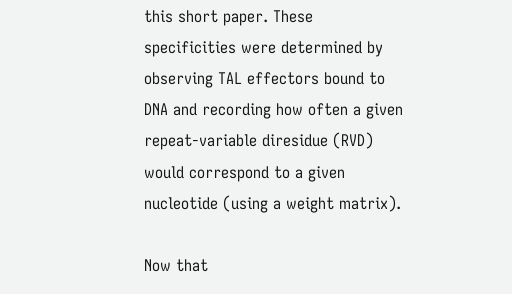this short paper. These specificities were determined by observing TAL effectors bound to DNA and recording how often a given repeat-variable diresidue (RVD) would correspond to a given nucleotide (using a weight matrix).

Now that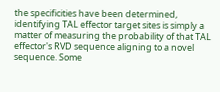the specificities have been determined, identifying TAL effector target sites is simply a matter of measuring the probability of that TAL effector's RVD sequence aligning to a novel sequence. Some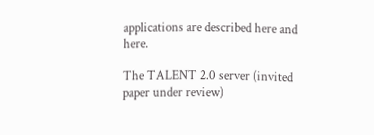applications are described here and here.

The TALENT 2.0 server (invited paper under review)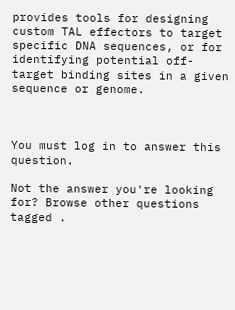provides tools for designing custom TAL effectors to target specific DNA sequences, or for identifying potential off-target binding sites in a given sequence or genome.



You must log in to answer this question.

Not the answer you're looking for? Browse other questions tagged .